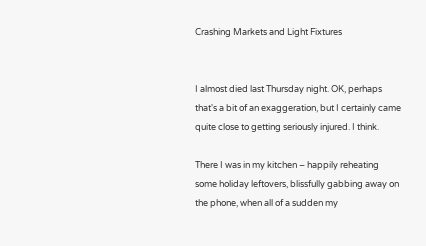Crashing Markets and Light Fixtures


I almost died last Thursday night. OK, perhaps that's a bit of an exaggeration, but I certainly came quite close to getting seriously injured. I think.

There I was in my kitchen – happily reheating some holiday leftovers, blissfully gabbing away on the phone, when all of a sudden my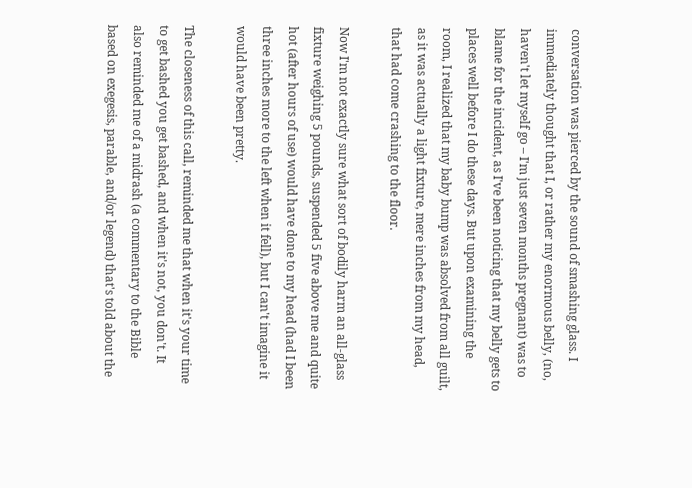conversation was pierced by the sound of smashing glass. I immediately thought that I, or rather my enormous belly, (no, haven't let myself go – I'm just seven months pregnant) was to blame for the incident, as I've been noticing that my belly gets to places well before I do these days. But upon examining the room, I realized that my baby bump was absolved from all guilt, as it was actually a light fixture, mere inches from my head, that had come crashing to the floor.

Now I'm not exactly sure what sort of bodily harm an all-glass fixture weighing 5 pounds, suspended 5 five above me and quite hot (after hours of use) would have done to my head (had I been three inches more to the left when it fell), but I can't imagine it would have been pretty.

The closeness of this call, reminded me that when it's your time to get bashed you get bashed, and when it's not, you don't. It also reminded me of a midrash (a commentary to the Bible based on exegesis, parable, and/or legend) that's told about the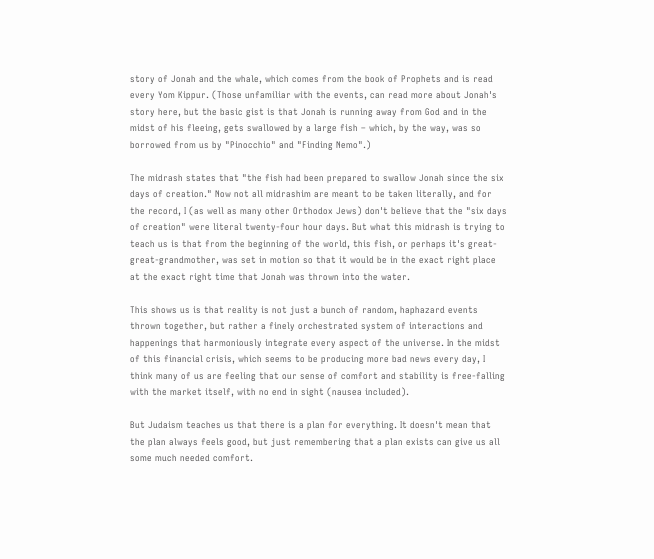story of Jonah and the whale, which comes from the book of Prophets and is read every Yom Kippur. (Those unfamiliar with the events, can read more about Jonah's story here, but the basic gist is that Jonah is running away from God and in the midst of his fleeing, gets swallowed by a large fish – which, by the way, was so borrowed from us by "Pinocchio" and "Finding Nemo".)

The midrash states that "the fish had been prepared to swallow Jonah since the six days of creation." Now not all midrashim are meant to be taken literally, and for the record, I (as well as many other Orthodox Jews) don't believe that the "six days of creation" were literal twenty-four hour days. But what this midrash is trying to teach us is that from the beginning of the world, this fish, or perhaps it's great-great-grandmother, was set in motion so that it would be in the exact right place at the exact right time that Jonah was thrown into the water.

This shows us is that reality is not just a bunch of random, haphazard events thrown together, but rather a finely orchestrated system of interactions and happenings that harmoniously integrate every aspect of the universe. In the midst of this financial crisis, which seems to be producing more bad news every day, I think many of us are feeling that our sense of comfort and stability is free-falling with the market itself, with no end in sight (nausea included).

But Judaism teaches us that there is a plan for everything. It doesn't mean that the plan always feels good, but just remembering that a plan exists can give us all some much needed comfort.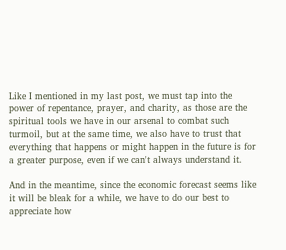Like I mentioned in my last post, we must tap into the power of repentance, prayer, and charity, as those are the spiritual tools we have in our arsenal to combat such turmoil, but at the same time, we also have to trust that everything that happens or might happen in the future is for a greater purpose, even if we can't always understand it.

And in the meantime, since the economic forecast seems like it will be bleak for a while, we have to do our best to appreciate how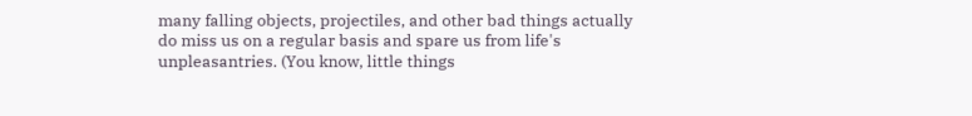many falling objects, projectiles, and other bad things actually do miss us on a regular basis and spare us from life's unpleasantries. (You know, little things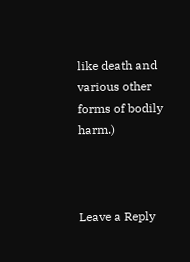like death and various other forms of bodily harm.)



Leave a Reply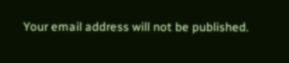Your email address will not be published.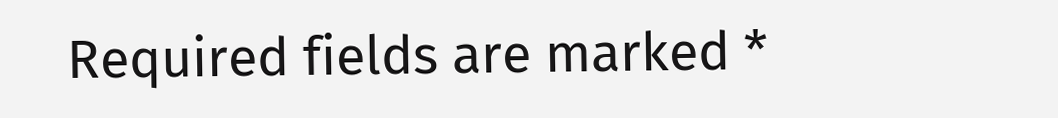Required fields are marked *